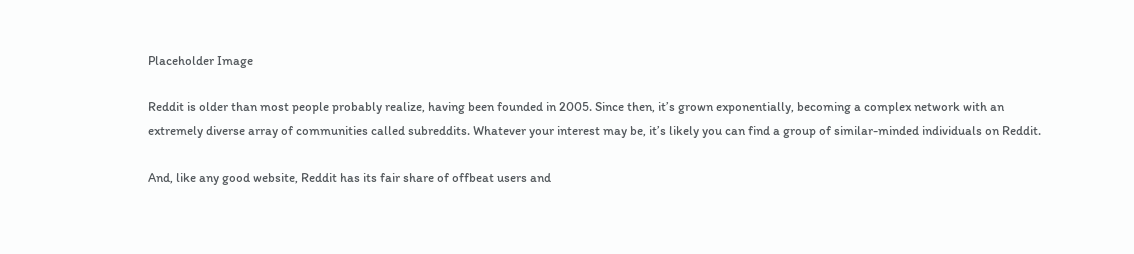Placeholder Image

Reddit is older than most people probably realize, having been founded in 2005. Since then, it’s grown exponentially, becoming a complex network with an extremely diverse array of communities called subreddits. Whatever your interest may be, it’s likely you can find a group of similar-minded individuals on Reddit.

And, like any good website, Reddit has its fair share of offbeat users and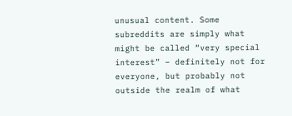unusual content. Some subreddits are simply what might be called “very special interest” – definitely not for everyone, but probably not outside the realm of what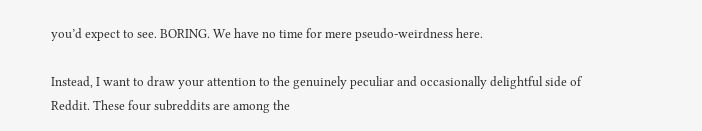you’d expect to see. BORING. We have no time for mere pseudo-weirdness here.

Instead, I want to draw your attention to the genuinely peculiar and occasionally delightful side of Reddit. These four subreddits are among the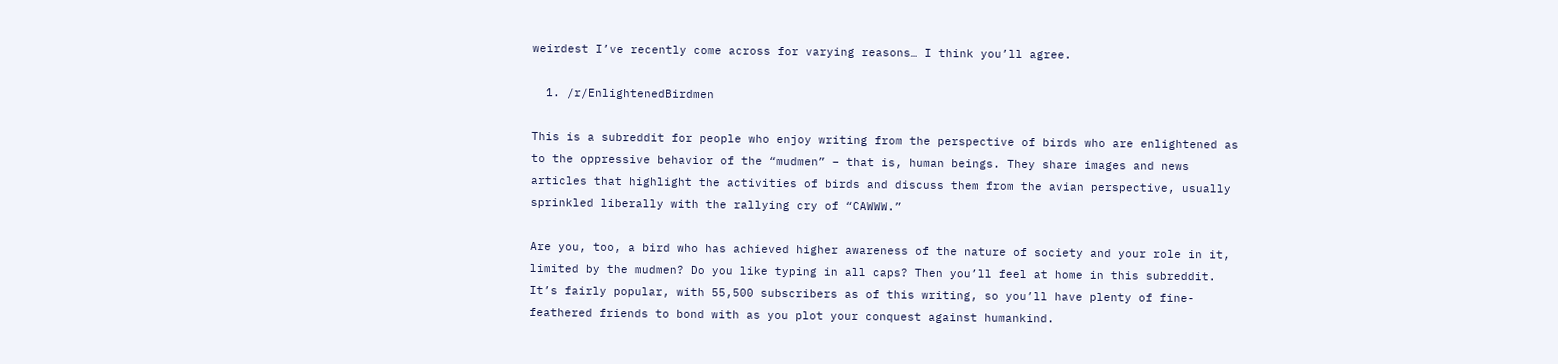weirdest I’ve recently come across for varying reasons… I think you’ll agree.

  1. /r/EnlightenedBirdmen

This is a subreddit for people who enjoy writing from the perspective of birds who are enlightened as to the oppressive behavior of the “mudmen” – that is, human beings. They share images and news articles that highlight the activities of birds and discuss them from the avian perspective, usually sprinkled liberally with the rallying cry of “CAWWW.”

Are you, too, a bird who has achieved higher awareness of the nature of society and your role in it, limited by the mudmen? Do you like typing in all caps? Then you’ll feel at home in this subreddit. It’s fairly popular, with 55,500 subscribers as of this writing, so you’ll have plenty of fine-feathered friends to bond with as you plot your conquest against humankind.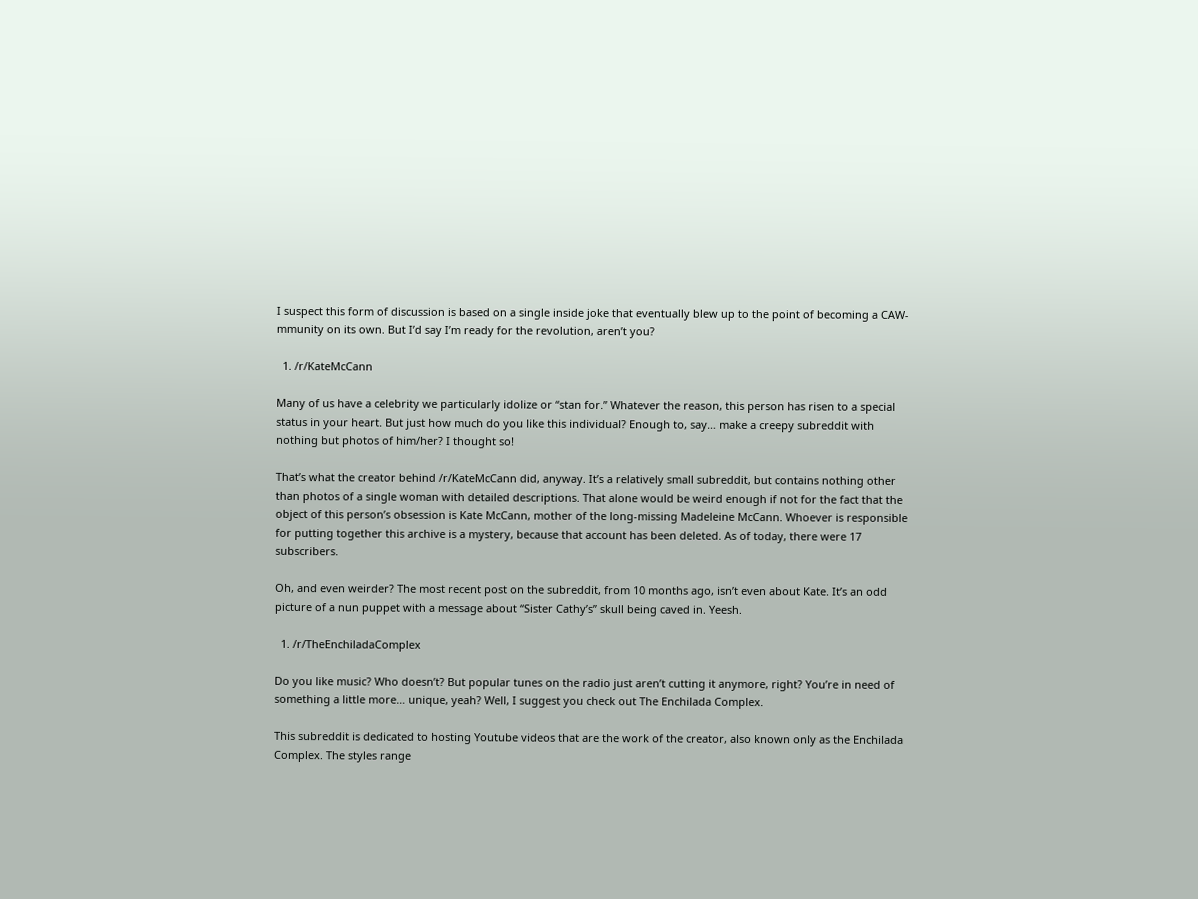I suspect this form of discussion is based on a single inside joke that eventually blew up to the point of becoming a CAW-mmunity on its own. But I’d say I’m ready for the revolution, aren’t you?

  1. /r/KateMcCann

Many of us have a celebrity we particularly idolize or “stan for.” Whatever the reason, this person has risen to a special status in your heart. But just how much do you like this individual? Enough to, say… make a creepy subreddit with nothing but photos of him/her? I thought so!

That’s what the creator behind /r/KateMcCann did, anyway. It’s a relatively small subreddit, but contains nothing other than photos of a single woman with detailed descriptions. That alone would be weird enough if not for the fact that the object of this person’s obsession is Kate McCann, mother of the long-missing Madeleine McCann. Whoever is responsible for putting together this archive is a mystery, because that account has been deleted. As of today, there were 17 subscribers.

Oh, and even weirder? The most recent post on the subreddit, from 10 months ago, isn’t even about Kate. It’s an odd picture of a nun puppet with a message about “Sister Cathy’s” skull being caved in. Yeesh.

  1. /r/TheEnchiladaComplex

Do you like music? Who doesn’t? But popular tunes on the radio just aren’t cutting it anymore, right? You’re in need of something a little more… unique, yeah? Well, I suggest you check out The Enchilada Complex.

This subreddit is dedicated to hosting Youtube videos that are the work of the creator, also known only as the Enchilada Complex. The styles range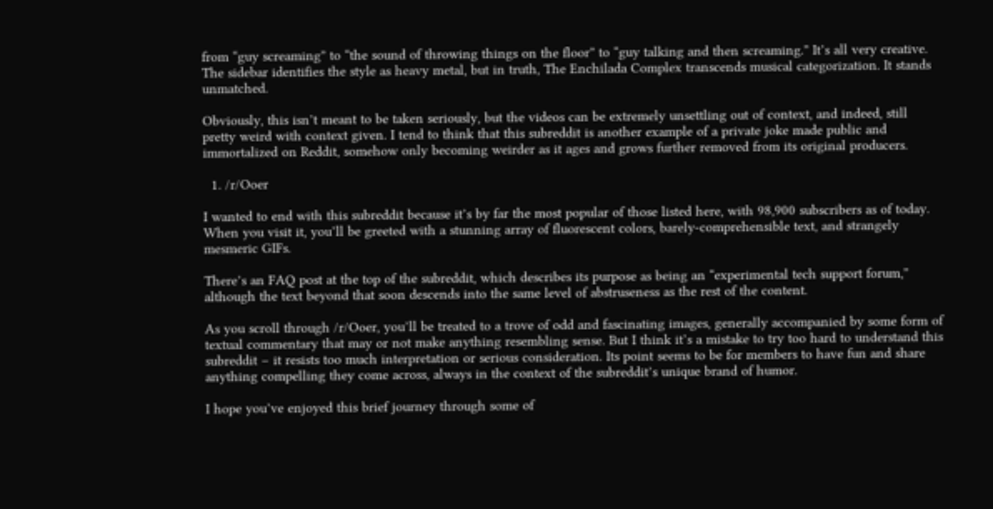from “guy screaming” to “the sound of throwing things on the floor” to “guy talking and then screaming.” It’s all very creative. The sidebar identifies the style as heavy metal, but in truth, The Enchilada Complex transcends musical categorization. It stands unmatched.

Obviously, this isn’t meant to be taken seriously, but the videos can be extremely unsettling out of context, and indeed, still pretty weird with context given. I tend to think that this subreddit is another example of a private joke made public and immortalized on Reddit, somehow only becoming weirder as it ages and grows further removed from its original producers.

  1. /r/Ooer

I wanted to end with this subreddit because it’s by far the most popular of those listed here, with 98,900 subscribers as of today. When you visit it, you’ll be greeted with a stunning array of fluorescent colors, barely-comprehensible text, and strangely mesmeric GIFs.

There’s an FAQ post at the top of the subreddit, which describes its purpose as being an “experimental tech support forum,” although the text beyond that soon descends into the same level of abstruseness as the rest of the content.

As you scroll through /r/Ooer, you’ll be treated to a trove of odd and fascinating images, generally accompanied by some form of textual commentary that may or not make anything resembling sense. But I think it’s a mistake to try too hard to understand this subreddit – it resists too much interpretation or serious consideration. Its point seems to be for members to have fun and share anything compelling they come across, always in the context of the subreddit’s unique brand of humor.

I hope you’ve enjoyed this brief journey through some of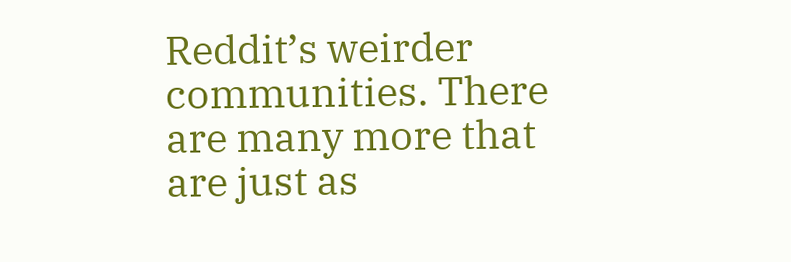Reddit’s weirder communities. There are many more that are just as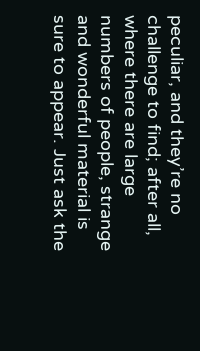peculiar, and they’re no challenge to find; after all, where there are large numbers of people, strange and wonderful material is sure to appear. Just ask the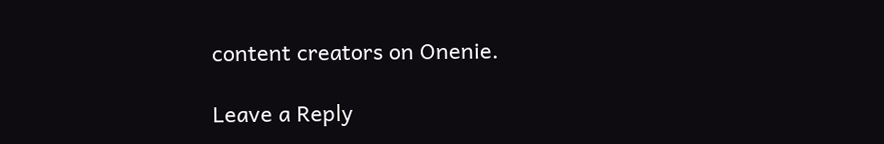content creators on Onenie.

Leave a Reply